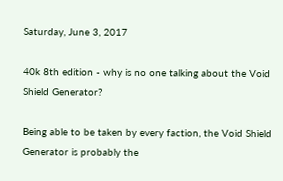Saturday, June 3, 2017

40k 8th edition - why is no one talking about the Void Shield Generator?

Being able to be taken by every faction, the Void Shield Generator is probably the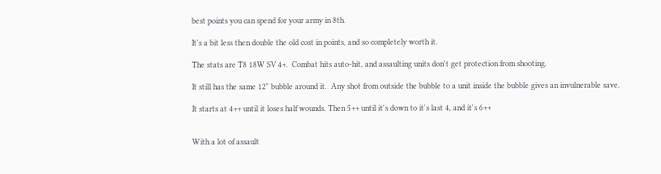best points you can spend for your army in 8th.

It's a bit less then double the old cost in points, and so completely worth it.

The stats are T8 18W SV 4+.  Combat hits auto-hit, and assaulting units don't get protection from shooting.

It still has the same 12" bubble around it.  Any shot from outside the bubble to a unit inside the bubble gives an invulnerable save.

It starts at 4++ until it loses half wounds. Then 5++ until it's down to it's last 4, and it's 6++


With a lot of assault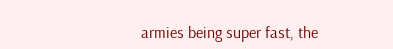armies being super fast, the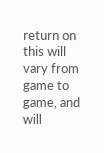return on this will vary from game to game, and will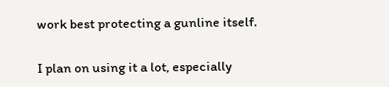work best protecting a gunline itself.

I plan on using it a lot, especially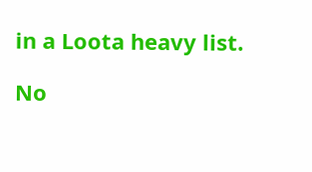in a Loota heavy list.

No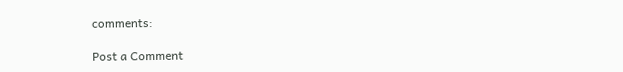comments:

Post a Comment